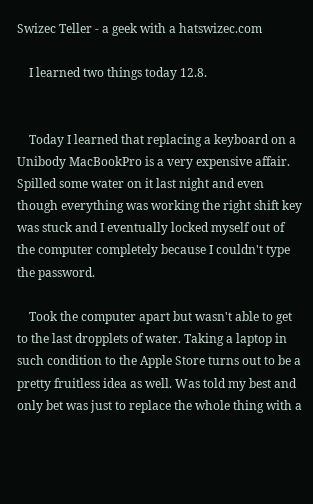Swizec Teller - a geek with a hatswizec.com

    I learned two things today 12.8.


    Today I learned that replacing a keyboard on a Unibody MacBookPro is a very expensive affair. Spilled some water on it last night and even though everything was working the right shift key was stuck and I eventually locked myself out of the computer completely because I couldn't type the password.

    Took the computer apart but wasn't able to get to the last dropplets of water. Taking a laptop in such condition to the Apple Store turns out to be a pretty fruitless idea as well. Was told my best and only bet was just to replace the whole thing with a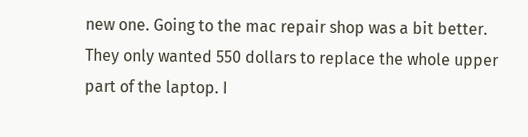new one. Going to the mac repair shop was a bit better. They only wanted 550 dollars to replace the whole upper part of the laptop. I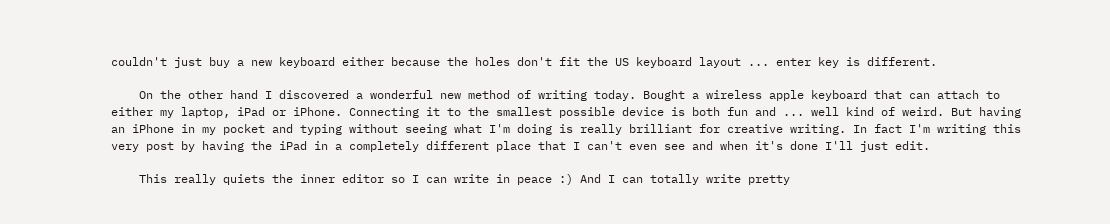couldn't just buy a new keyboard either because the holes don't fit the US keyboard layout ... enter key is different.

    On the other hand I discovered a wonderful new method of writing today. Bought a wireless apple keyboard that can attach to either my laptop, iPad or iPhone. Connecting it to the smallest possible device is both fun and ... well kind of weird. But having an iPhone in my pocket and typing without seeing what I'm doing is really brilliant for creative writing. In fact I'm writing this very post by having the iPad in a completely different place that I can't even see and when it's done I'll just edit.

    This really quiets the inner editor so I can write in peace :) And I can totally write pretty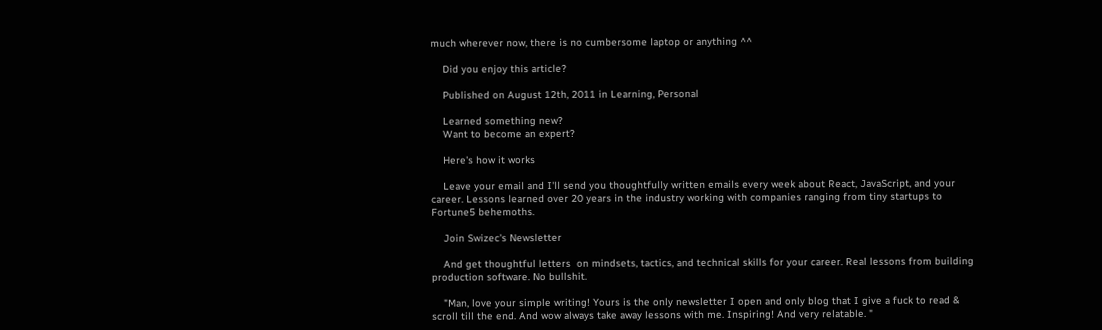much wherever now, there is no cumbersome laptop or anything ^^

    Did you enjoy this article?

    Published on August 12th, 2011 in Learning, Personal

    Learned something new?
    Want to become an expert?

    Here's how it works

    Leave your email and I'll send you thoughtfully written emails every week about React, JavaScript, and your career. Lessons learned over 20 years in the industry working with companies ranging from tiny startups to Fortune5 behemoths.

    Join Swizec's Newsletter

    And get thoughtful letters  on mindsets, tactics, and technical skills for your career. Real lessons from building production software. No bullshit.

    "Man, love your simple writing! Yours is the only newsletter I open and only blog that I give a fuck to read & scroll till the end. And wow always take away lessons with me. Inspiring! And very relatable. "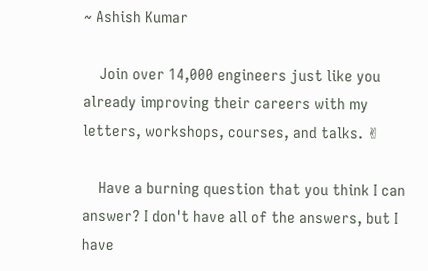~ Ashish Kumar

    Join over 14,000 engineers just like you already improving their careers with my letters, workshops, courses, and talks. ✌

    Have a burning question that you think I can answer? I don't have all of the answers, but I have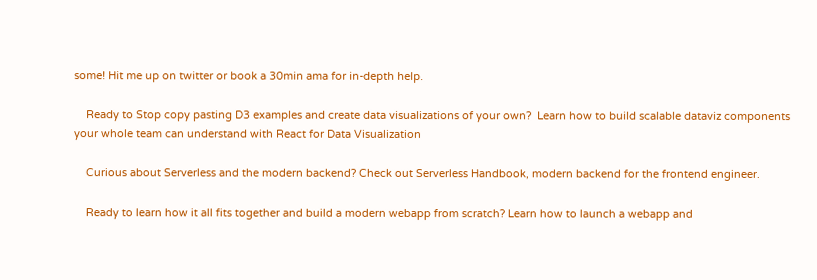some! Hit me up on twitter or book a 30min ama for in-depth help.

    Ready to Stop copy pasting D3 examples and create data visualizations of your own?  Learn how to build scalable dataviz components your whole team can understand with React for Data Visualization

    Curious about Serverless and the modern backend? Check out Serverless Handbook, modern backend for the frontend engineer.

    Ready to learn how it all fits together and build a modern webapp from scratch? Learn how to launch a webapp and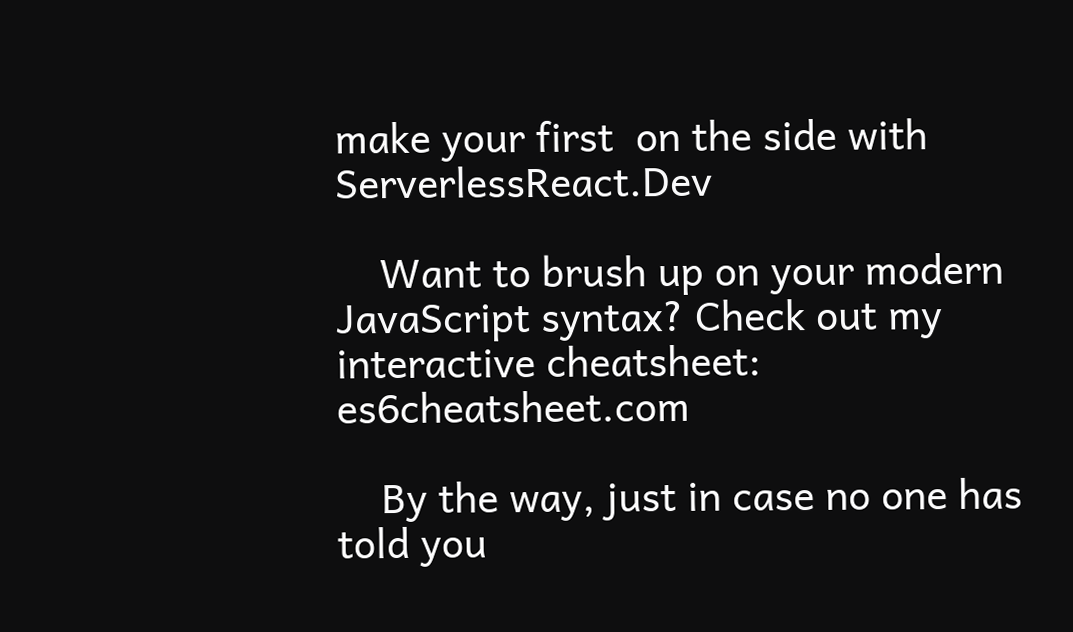make your first  on the side with ServerlessReact.Dev

    Want to brush up on your modern JavaScript syntax? Check out my interactive cheatsheet: es6cheatsheet.com

    By the way, just in case no one has told you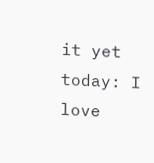it yet today: I love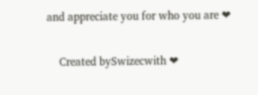and appreciate you for who you are ❤

    Created bySwizecwith ❤